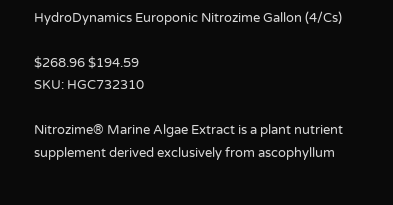HydroDynamics Europonic Nitrozime Gallon (4/Cs)

$268.96 $194.59
SKU: HGC732310

Nitrozime® Marine Algae Extract is a plant nutrient supplement derived exclusively from ascophyllum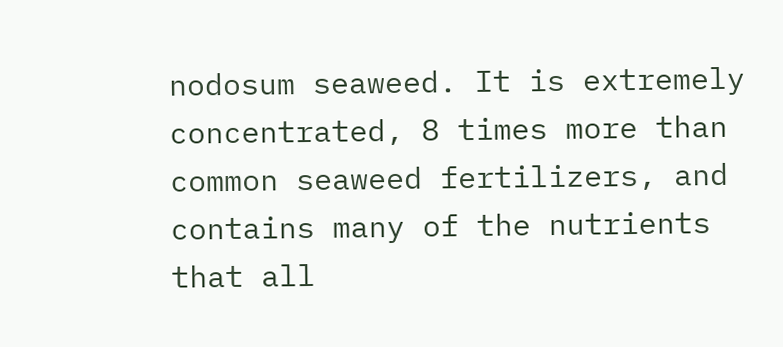nodosum seaweed. It is extremely concentrated, 8 times more than common seaweed fertilizers, and contains many of the nutrients that all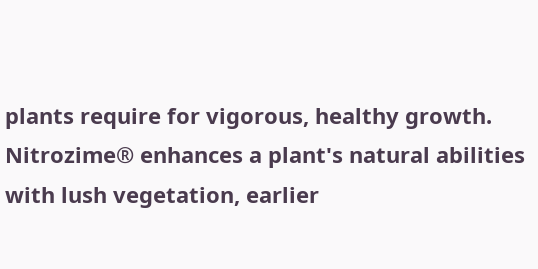plants require for vigorous, healthy growth. Nitrozime® enhances a plant's natural abilities with lush vegetation, earlier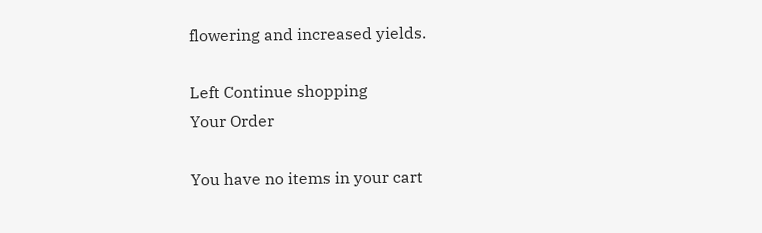flowering and increased yields.

Left Continue shopping
Your Order

You have no items in your cart